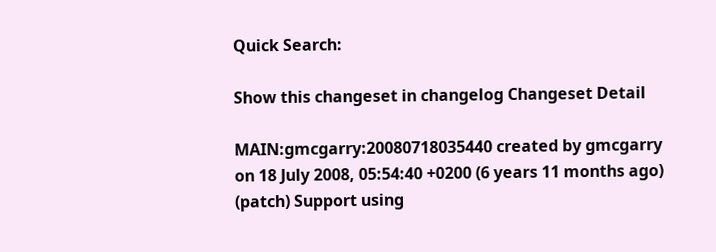Quick Search:

Show this changeset in changelog Changeset Detail

MAIN:gmcgarry:20080718035440 created by gmcgarry on 18 July 2008, 05:54:40 +0200 (6 years 11 months ago) (patch) Support using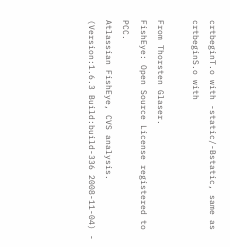crtbeginT.o with -static/-Bstatic, same as crtbeginS.o with

From Thorsten Glaser.
FishEye: Open Source License registered to PCC.
Atlassian FishEye, CVS analysis. (Version:1.6.3 Build:build-336 2008-11-04) -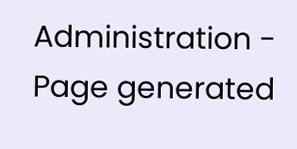Administration - Page generated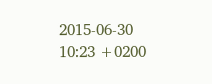2015-06-30 10:23 +0200